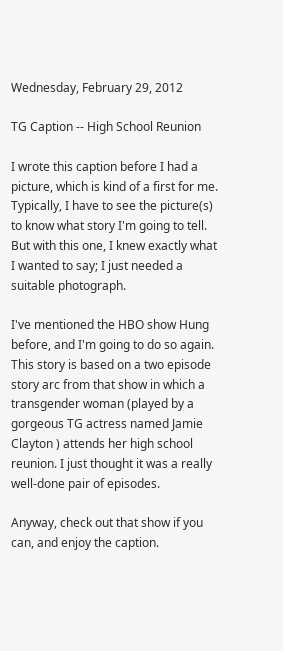Wednesday, February 29, 2012

TG Caption -- High School Reunion

I wrote this caption before I had a picture, which is kind of a first for me.  Typically, I have to see the picture(s) to know what story I'm going to tell.  But with this one, I knew exactly what I wanted to say; I just needed a suitable photograph.

I've mentioned the HBO show Hung before, and I'm going to do so again.  This story is based on a two episode story arc from that show in which a transgender woman (played by a gorgeous TG actress named Jamie Clayton ) attends her high school reunion. I just thought it was a really well-done pair of episodes.

Anyway, check out that show if you can, and enjoy the caption.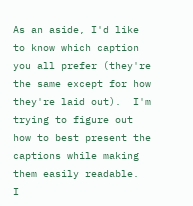As an aside, I'd like to know which caption you all prefer (they're the same except for how they're laid out).  I'm trying to figure out how to best present the captions while making them easily readable.  I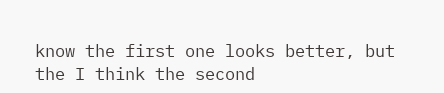know the first one looks better, but the I think the second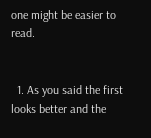one might be easier to read.


  1. As you said the first looks better and the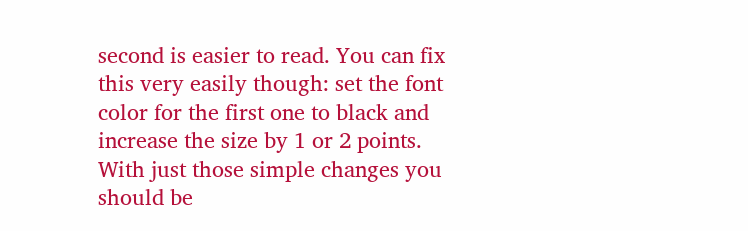second is easier to read. You can fix this very easily though: set the font color for the first one to black and increase the size by 1 or 2 points. With just those simple changes you should be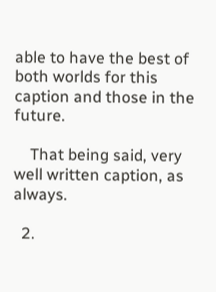able to have the best of both worlds for this caption and those in the future.

    That being said, very well written caption, as always.

  2.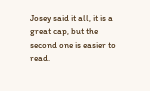Josey said it all, it is a great cap, but the second one is easier to read.